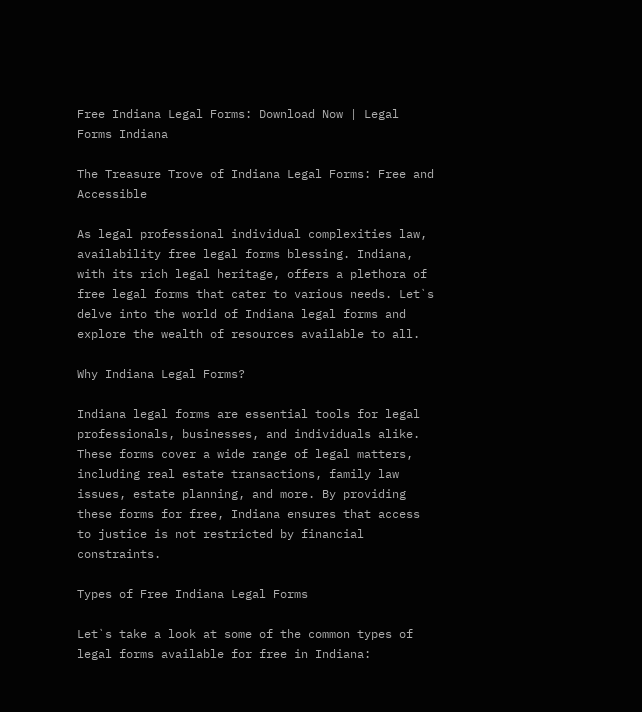Free Indiana Legal Forms: Download Now | Legal Forms Indiana

The Treasure Trove of Indiana Legal Forms: Free and Accessible

As legal professional individual complexities law, availability free legal forms blessing. Indiana, with its rich legal heritage, offers a plethora of free legal forms that cater to various needs. Let`s delve into the world of Indiana legal forms and explore the wealth of resources available to all.

Why Indiana Legal Forms?

Indiana legal forms are essential tools for legal professionals, businesses, and individuals alike. These forms cover a wide range of legal matters, including real estate transactions, family law issues, estate planning, and more. By providing these forms for free, Indiana ensures that access to justice is not restricted by financial constraints.

Types of Free Indiana Legal Forms

Let`s take a look at some of the common types of legal forms available for free in Indiana: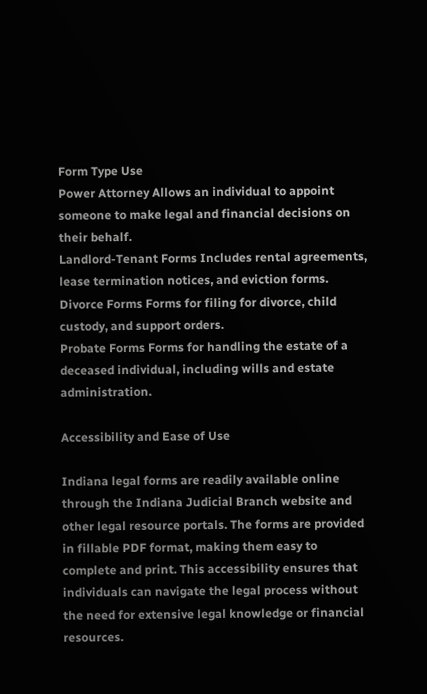Form Type Use
Power Attorney Allows an individual to appoint someone to make legal and financial decisions on their behalf.
Landlord-Tenant Forms Includes rental agreements, lease termination notices, and eviction forms.
Divorce Forms Forms for filing for divorce, child custody, and support orders.
Probate Forms Forms for handling the estate of a deceased individual, including wills and estate administration.

Accessibility and Ease of Use

Indiana legal forms are readily available online through the Indiana Judicial Branch website and other legal resource portals. The forms are provided in fillable PDF format, making them easy to complete and print. This accessibility ensures that individuals can navigate the legal process without the need for extensive legal knowledge or financial resources.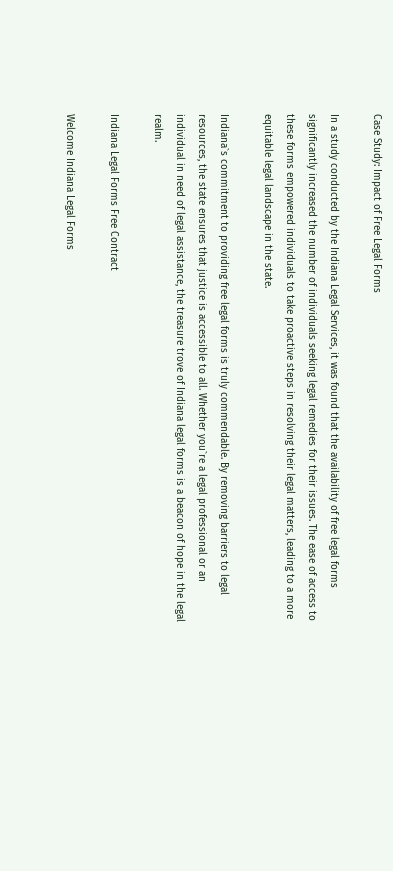Case Study: Impact of Free Legal Forms

In a study conducted by the Indiana Legal Services, it was found that the availability of free legal forms significantly increased the number of individuals seeking legal remedies for their issues. The ease of access to these forms empowered individuals to take proactive steps in resolving their legal matters, leading to a more equitable legal landscape in the state.

Indiana`s commitment to providing free legal forms is truly commendable. By removing barriers to legal resources, the state ensures that justice is accessible to all. Whether you`re a legal professional or an individual in need of legal assistance, the treasure trove of Indiana legal forms is a beacon of hope in the legal realm.

Indiana Legal Forms Free Contract

Welcome Indiana Legal Forms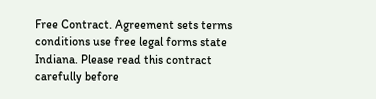Free Contract. Agreement sets terms conditions use free legal forms state Indiana. Please read this contract carefully before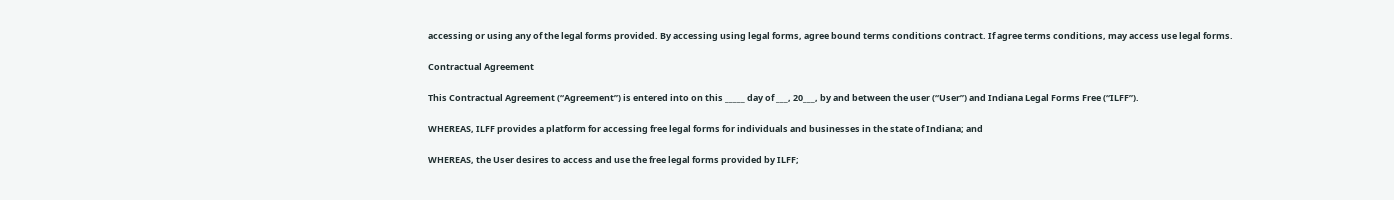accessing or using any of the legal forms provided. By accessing using legal forms, agree bound terms conditions contract. If agree terms conditions, may access use legal forms.

Contractual Agreement

This Contractual Agreement (“Agreement”) is entered into on this _____ day of ___, 20___, by and between the user (“User”) and Indiana Legal Forms Free (“ILFF”).

WHEREAS, ILFF provides a platform for accessing free legal forms for individuals and businesses in the state of Indiana; and

WHEREAS, the User desires to access and use the free legal forms provided by ILFF;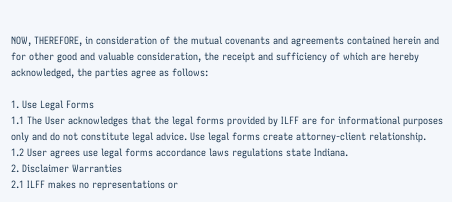NOW, THEREFORE, in consideration of the mutual covenants and agreements contained herein and for other good and valuable consideration, the receipt and sufficiency of which are hereby acknowledged, the parties agree as follows:

1. Use Legal Forms
1.1 The User acknowledges that the legal forms provided by ILFF are for informational purposes only and do not constitute legal advice. Use legal forms create attorney-client relationship.
1.2 User agrees use legal forms accordance laws regulations state Indiana.
2. Disclaimer Warranties
2.1 ILFF makes no representations or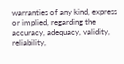warranties of any kind, express or implied, regarding the accuracy, adequacy, validity, reliability,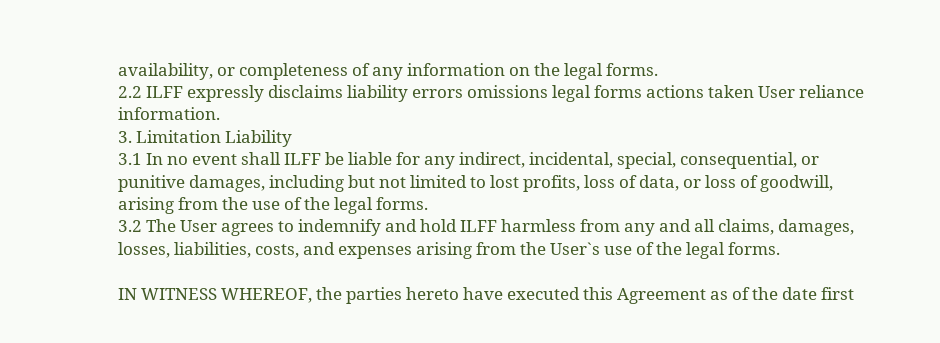availability, or completeness of any information on the legal forms.
2.2 ILFF expressly disclaims liability errors omissions legal forms actions taken User reliance information.
3. Limitation Liability
3.1 In no event shall ILFF be liable for any indirect, incidental, special, consequential, or punitive damages, including but not limited to lost profits, loss of data, or loss of goodwill, arising from the use of the legal forms.
3.2 The User agrees to indemnify and hold ILFF harmless from any and all claims, damages, losses, liabilities, costs, and expenses arising from the User`s use of the legal forms.

IN WITNESS WHEREOF, the parties hereto have executed this Agreement as of the date first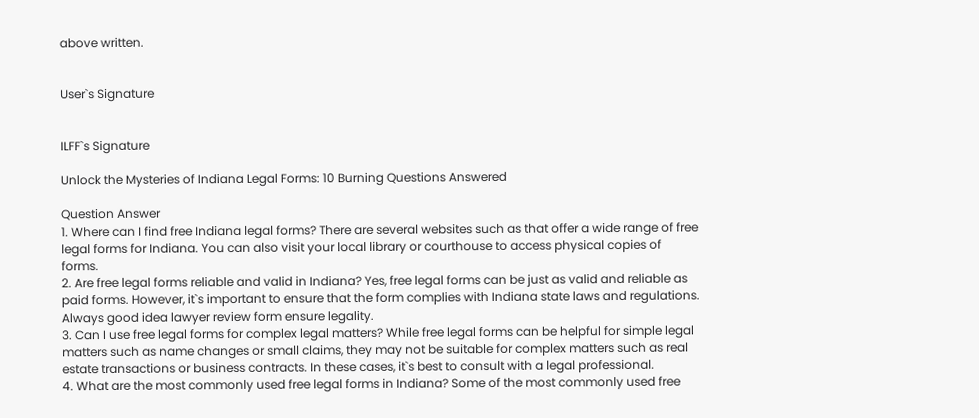above written.


User`s Signature


ILFF`s Signature

Unlock the Mysteries of Indiana Legal Forms: 10 Burning Questions Answered

Question Answer
1. Where can I find free Indiana legal forms? There are several websites such as that offer a wide range of free legal forms for Indiana. You can also visit your local library or courthouse to access physical copies of forms.
2. Are free legal forms reliable and valid in Indiana? Yes, free legal forms can be just as valid and reliable as paid forms. However, it`s important to ensure that the form complies with Indiana state laws and regulations. Always good idea lawyer review form ensure legality.
3. Can I use free legal forms for complex legal matters? While free legal forms can be helpful for simple legal matters such as name changes or small claims, they may not be suitable for complex matters such as real estate transactions or business contracts. In these cases, it`s best to consult with a legal professional.
4. What are the most commonly used free legal forms in Indiana? Some of the most commonly used free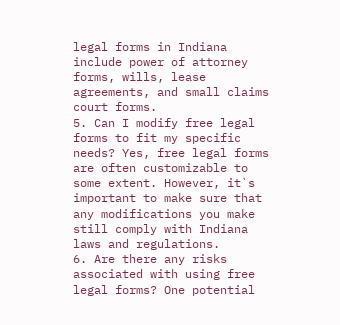legal forms in Indiana include power of attorney forms, wills, lease agreements, and small claims court forms.
5. Can I modify free legal forms to fit my specific needs? Yes, free legal forms are often customizable to some extent. However, it`s important to make sure that any modifications you make still comply with Indiana laws and regulations.
6. Are there any risks associated with using free legal forms? One potential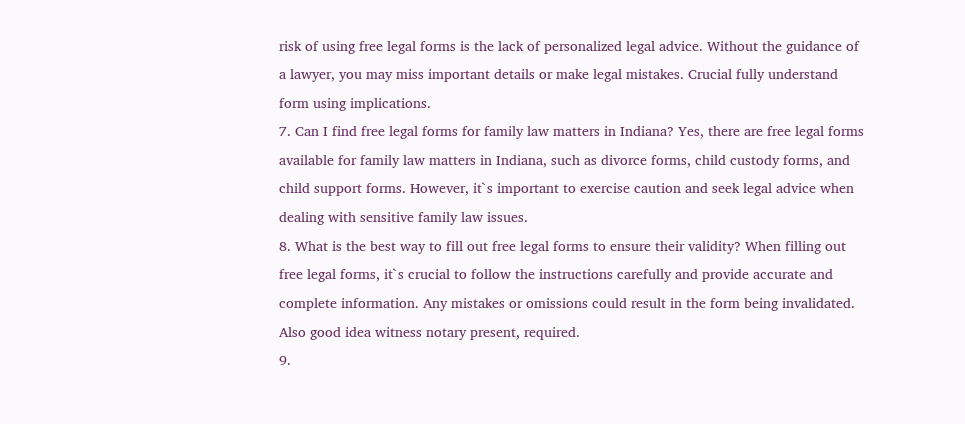risk of using free legal forms is the lack of personalized legal advice. Without the guidance of a lawyer, you may miss important details or make legal mistakes. Crucial fully understand form using implications.
7. Can I find free legal forms for family law matters in Indiana? Yes, there are free legal forms available for family law matters in Indiana, such as divorce forms, child custody forms, and child support forms. However, it`s important to exercise caution and seek legal advice when dealing with sensitive family law issues.
8. What is the best way to fill out free legal forms to ensure their validity? When filling out free legal forms, it`s crucial to follow the instructions carefully and provide accurate and complete information. Any mistakes or omissions could result in the form being invalidated. Also good idea witness notary present, required.
9.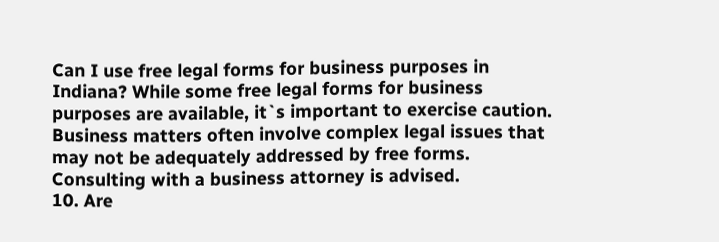Can I use free legal forms for business purposes in Indiana? While some free legal forms for business purposes are available, it`s important to exercise caution. Business matters often involve complex legal issues that may not be adequately addressed by free forms. Consulting with a business attorney is advised.
10. Are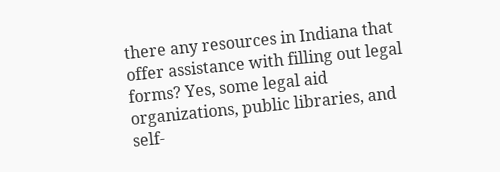there any resources in Indiana that offer assistance with filling out legal forms? Yes, some legal aid organizations, public libraries, and self-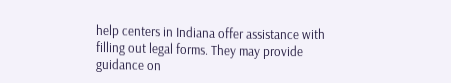help centers in Indiana offer assistance with filling out legal forms. They may provide guidance on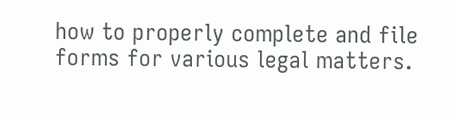how to properly complete and file forms for various legal matters.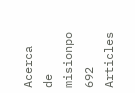Acerca de misionpo 692 Articles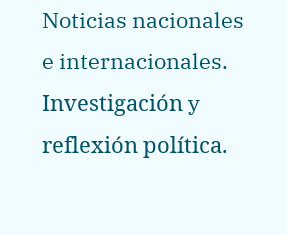Noticias nacionales e internacionales. Investigación y reflexión política.